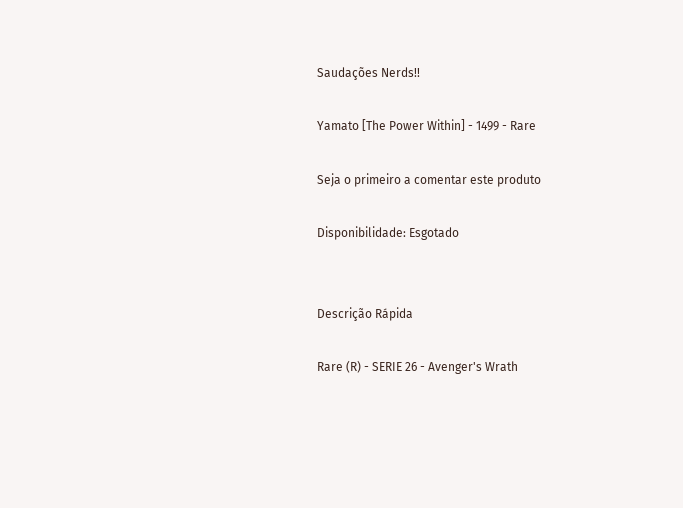Saudações Nerds!!

Yamato [The Power Within] - 1499 - Rare

Seja o primeiro a comentar este produto

Disponibilidade: Esgotado


Descrição Rápida

Rare (R) - SERIE 26 - Avenger's Wrath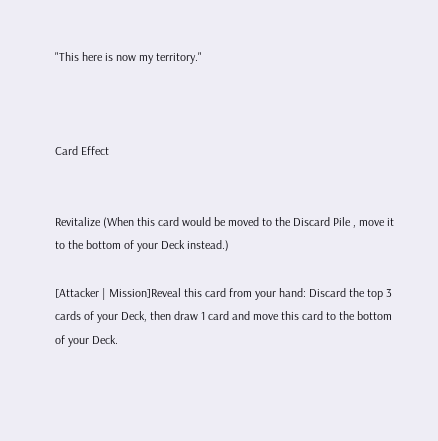"This here is now my territory."



Card Effect


Revitalize (When this card would be moved to the Discard Pile , move it to the bottom of your Deck instead.)

[Attacker | Mission]Reveal this card from your hand: Discard the top 3 cards of your Deck, then draw 1 card and move this card to the bottom of your Deck.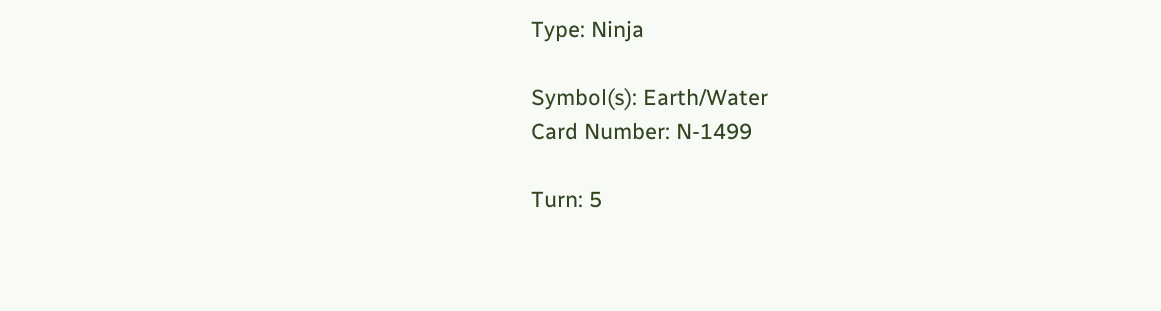Type: Ninja

Symbol(s): Earth/Water
Card Number: N-1499

Turn: 5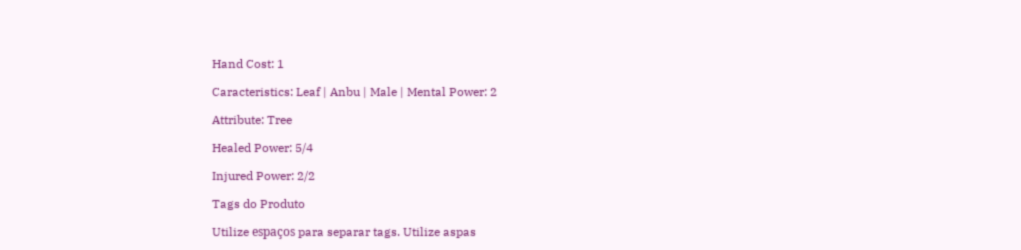Hand Cost: 1

Caracteristics: Leaf | Anbu | Male | Mental Power: 2

Attribute: Tree

Healed Power: 5/4

Injured Power: 2/2

Tags do Produto

Utilize espaços para separar tags. Utilize aspas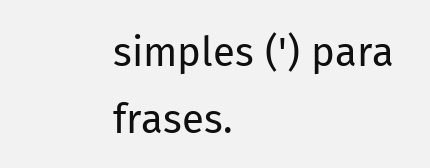simples (') para frases.